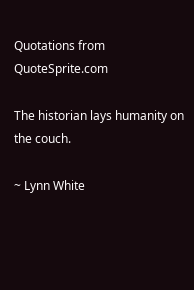Quotations from QuoteSprite.com

The historian lays humanity on the couch.

~ Lynn White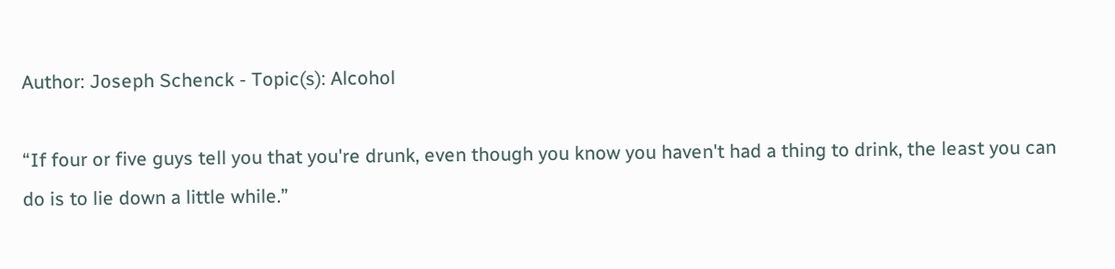Author: Joseph Schenck - Topic(s): Alcohol

“If four or five guys tell you that you're drunk, even though you know you haven't had a thing to drink, the least you can do is to lie down a little while.”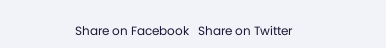Share on Facebook   Share on Twitter